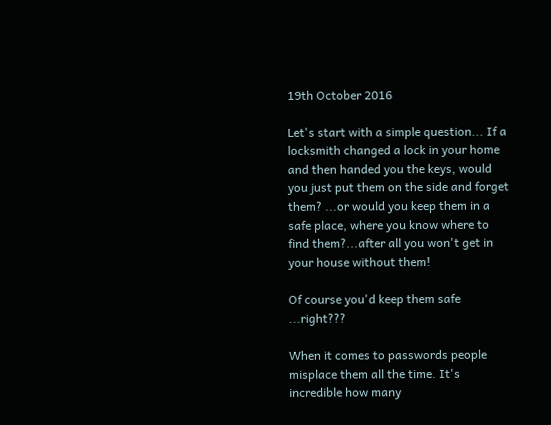19th October 2016

Let's start with a simple question... If a locksmith changed a lock in your home and then handed you the keys, would you just put them on the side and forget them? ...or would you keep them in a safe place, where you know where to find them?...after all you won't get in your house without them!

Of course you'd keep them safe ...right???

When it comes to passwords people misplace them all the time. It's incredible how many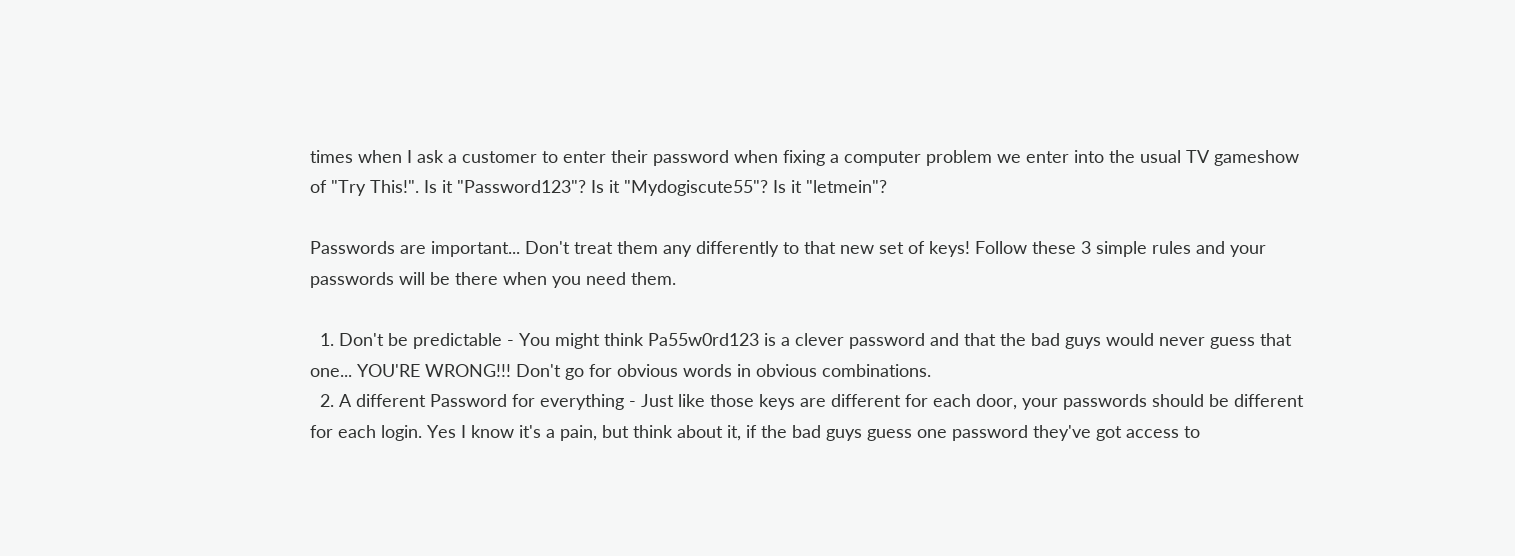times when I ask a customer to enter their password when fixing a computer problem we enter into the usual TV gameshow of "Try This!". Is it "Password123"? Is it "Mydogiscute55"? Is it "letmein"?

Passwords are important... Don't treat them any differently to that new set of keys! Follow these 3 simple rules and your passwords will be there when you need them.

  1. Don't be predictable - You might think Pa55w0rd123 is a clever password and that the bad guys would never guess that one... YOU'RE WRONG!!! Don't go for obvious words in obvious combinations.
  2. A different Password for everything - Just like those keys are different for each door, your passwords should be different for each login. Yes I know it's a pain, but think about it, if the bad guys guess one password they've got access to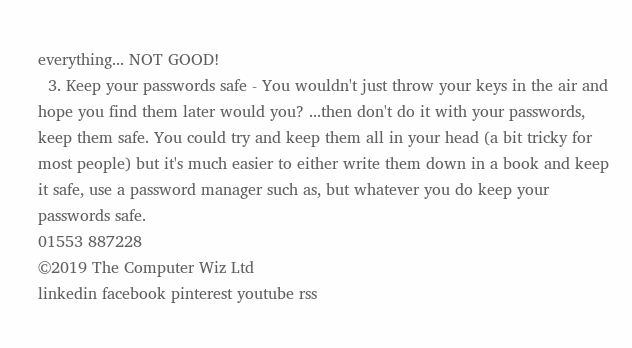everything... NOT GOOD!
  3. Keep your passwords safe - You wouldn't just throw your keys in the air and hope you find them later would you? ...then don't do it with your passwords, keep them safe. You could try and keep them all in your head (a bit tricky for most people) but it's much easier to either write them down in a book and keep it safe, use a password manager such as, but whatever you do keep your passwords safe.
01553 887228
©2019 The Computer Wiz Ltd
linkedin facebook pinterest youtube rss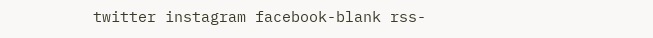twitter instagram facebook-blank rss-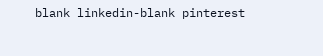blank linkedin-blank pinterest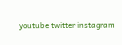youtube twitter instagram